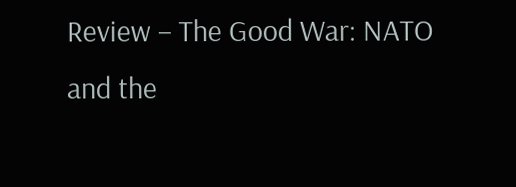Review – The Good War: NATO and the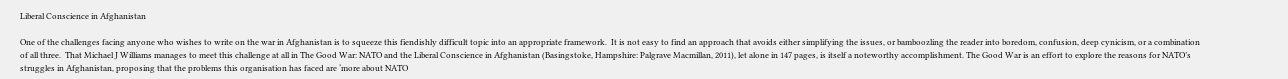Liberal Conscience in Afghanistan

One of the challenges facing anyone who wishes to write on the war in Afghanistan is to squeeze this fiendishly difficult topic into an appropriate framework.  It is not easy to find an approach that avoids either simplifying the issues, or bamboozling the reader into boredom, confusion, deep cynicism, or a combination of all three.  That Michael J Williams manages to meet this challenge at all in The Good War: NATO and the Liberal Conscience in Afghanistan (Basingstoke, Hampshire: Palgrave Macmillan, 2011), let alone in 147 pages, is itself a noteworthy accomplishment. The Good War is an effort to explore the reasons for NATO’s struggles in Afghanistan, proposing that the problems this organisation has faced are ‘more about NATO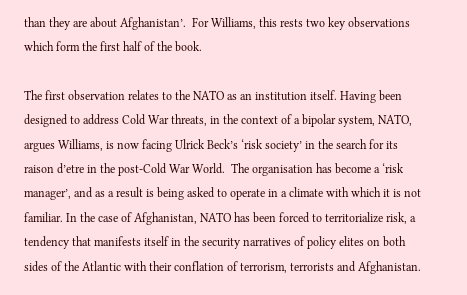than they are about Afghanistan’.  For Williams, this rests two key observations which form the first half of the book.

The first observation relates to the NATO as an institution itself. Having been designed to address Cold War threats, in the context of a bipolar system, NATO, argues Williams, is now facing Ulrick Beck’s ‘risk society’ in the search for its raison d’etre in the post-Cold War World.  The organisation has become a ‘risk manager’, and as a result is being asked to operate in a climate with which it is not familiar. In the case of Afghanistan, NATO has been forced to territorialize risk, a tendency that manifests itself in the security narratives of policy elites on both sides of the Atlantic with their conflation of terrorism, terrorists and Afghanistan.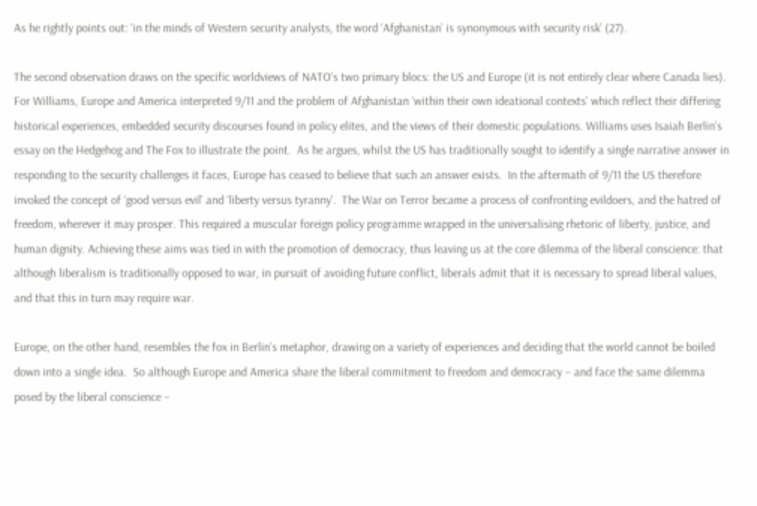As he rightly points out: ‘in the minds of Western security analysts, the word ‘Afghanistan’ is synonymous with security risk’ (27).

The second observation draws on the specific worldviews of NATO’s two primary blocs: the US and Europe (it is not entirely clear where Canada lies).  For Williams, Europe and America interpreted 9/11 and the problem of Afghanistan ‘within their own ideational contexts’ which reflect their differing historical experiences, embedded security discourses found in policy elites, and the views of their domestic populations. Williams uses Isaiah Berlin’s essay on the Hedgehog and The Fox to illustrate the point.  As he argues, whilst the US has traditionally sought to identify a single narrative answer in responding to the security challenges it faces, Europe has ceased to believe that such an answer exists.  In the aftermath of 9/11 the US therefore invoked the concept of ‘good versus evil’ and ‘liberty versus tyranny’.  The War on Terror became a process of confronting evildoers, and the hatred of freedom, wherever it may prosper. This required a muscular foreign policy programme wrapped in the universalising rhetoric of liberty, justice, and human dignity. Achieving these aims was tied in with the promotion of democracy, thus leaving us at the core dilemma of the liberal conscience: that although liberalism is traditionally opposed to war, in pursuit of avoiding future conflict, liberals admit that it is necessary to spread liberal values, and that this in turn may require war.

Europe, on the other hand, resembles the fox in Berlin’s metaphor, drawing on a variety of experiences and deciding that the world cannot be boiled down into a single idea.  So although Europe and America share the liberal commitment to freedom and democracy – and face the same dilemma posed by the liberal conscience –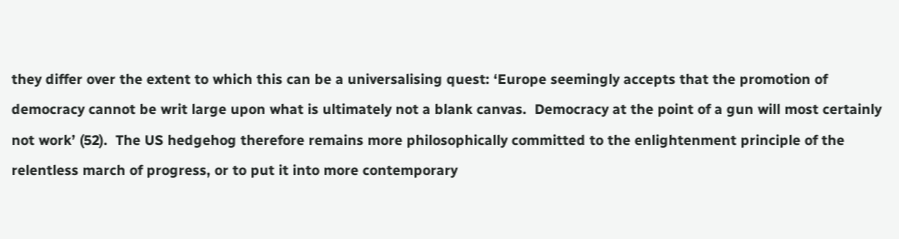they differ over the extent to which this can be a universalising quest: ‘Europe seemingly accepts that the promotion of democracy cannot be writ large upon what is ultimately not a blank canvas.  Democracy at the point of a gun will most certainly not work’ (52).  The US hedgehog therefore remains more philosophically committed to the enlightenment principle of the relentless march of progress, or to put it into more contemporary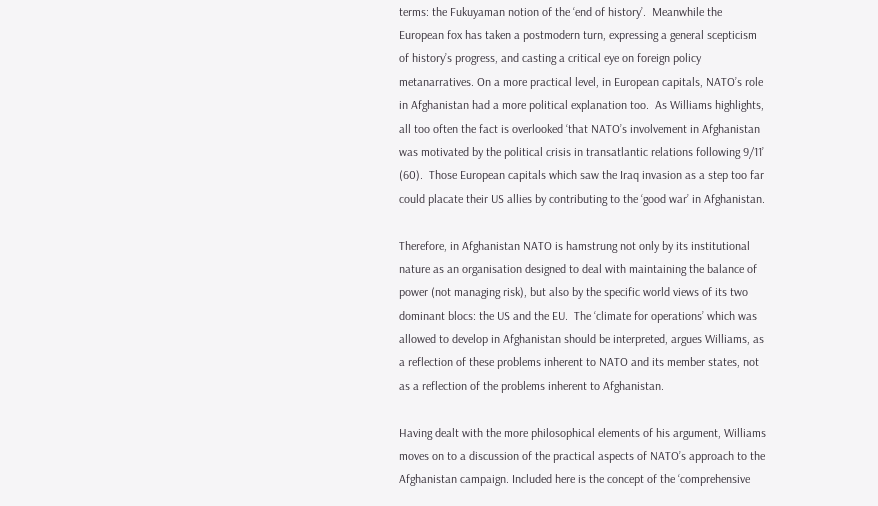terms: the Fukuyaman notion of the ‘end of history’.  Meanwhile the European fox has taken a postmodern turn, expressing a general scepticism of history’s progress, and casting a critical eye on foreign policy metanarratives. On a more practical level, in European capitals, NATO’s role in Afghanistan had a more political explanation too.  As Williams highlights, all too often the fact is overlooked ‘that NATO’s involvement in Afghanistan was motivated by the political crisis in transatlantic relations following 9/11’ (60).  Those European capitals which saw the Iraq invasion as a step too far could placate their US allies by contributing to the ‘good war’ in Afghanistan.

Therefore, in Afghanistan NATO is hamstrung not only by its institutional nature as an organisation designed to deal with maintaining the balance of power (not managing risk), but also by the specific world views of its two dominant blocs: the US and the EU.  The ‘climate for operations’ which was allowed to develop in Afghanistan should be interpreted, argues Williams, as a reflection of these problems inherent to NATO and its member states, not as a reflection of the problems inherent to Afghanistan.

Having dealt with the more philosophical elements of his argument, Williams moves on to a discussion of the practical aspects of NATO’s approach to the Afghanistan campaign. Included here is the concept of the ‘comprehensive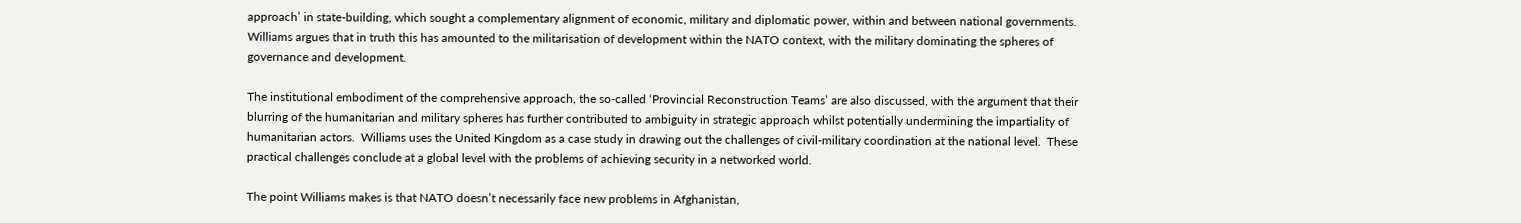approach’ in state-building, which sought a complementary alignment of economic, military and diplomatic power, within and between national governments.  Williams argues that in truth this has amounted to the militarisation of development within the NATO context, with the military dominating the spheres of governance and development.

The institutional embodiment of the comprehensive approach, the so-called ‘Provincial Reconstruction Teams’ are also discussed, with the argument that their blurring of the humanitarian and military spheres has further contributed to ambiguity in strategic approach whilst potentially undermining the impartiality of humanitarian actors.  Williams uses the United Kingdom as a case study in drawing out the challenges of civil-military coordination at the national level.  These practical challenges conclude at a global level with the problems of achieving security in a networked world.

The point Williams makes is that NATO doesn’t necessarily face new problems in Afghanistan,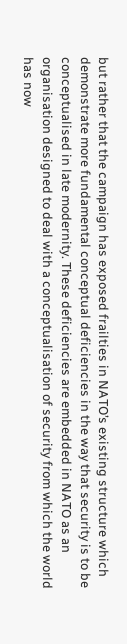but rather that the campaign has exposed frailties in NATO’s existing structure which demonstrate more fundamental conceptual deficiencies in the way that security is to be conceptualised in late modernity. These deficiencies are embedded in NATO as an organisation designed to deal with a conceptualisation of security from which the world has now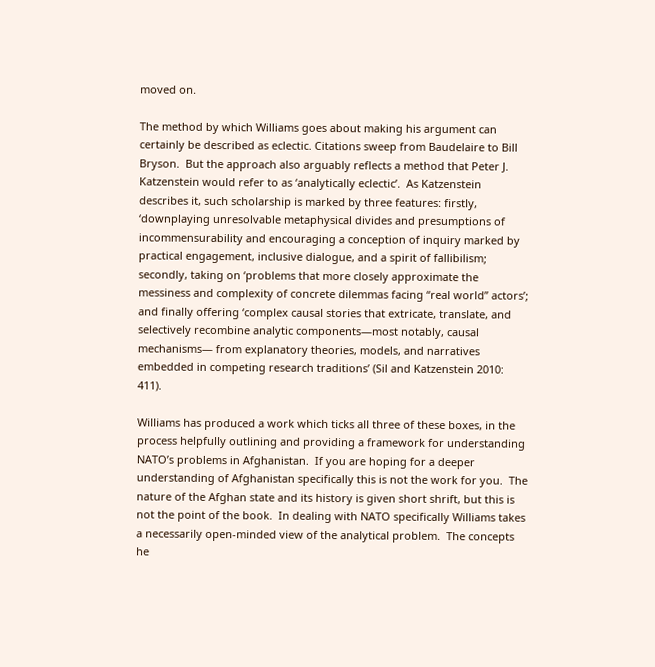moved on.

The method by which Williams goes about making his argument can certainly be described as eclectic. Citations sweep from Baudelaire to Bill Bryson.  But the approach also arguably reflects a method that Peter J. Katzenstein would refer to as ‘analytically eclectic’.  As Katzenstein describes it, such scholarship is marked by three features: firstly, ‘downplaying unresolvable metaphysical divides and presumptions of incommensurability and encouraging a conception of inquiry marked by practical engagement, inclusive dialogue, and a spirit of fallibilism; secondly, taking on ‘problems that more closely approximate the messiness and complexity of concrete dilemmas facing “real world” actors’; and finally offering ‘complex causal stories that extricate, translate, and selectively recombine analytic components—most notably, causal mechanisms— from explanatory theories, models, and narratives embedded in competing research traditions’ (Sil and Katzenstein 2010: 411).

Williams has produced a work which ticks all three of these boxes, in the process helpfully outlining and providing a framework for understanding NATO’s problems in Afghanistan.  If you are hoping for a deeper understanding of Afghanistan specifically this is not the work for you.  The nature of the Afghan state and its history is given short shrift, but this is not the point of the book.  In dealing with NATO specifically Williams takes a necessarily open-minded view of the analytical problem.  The concepts he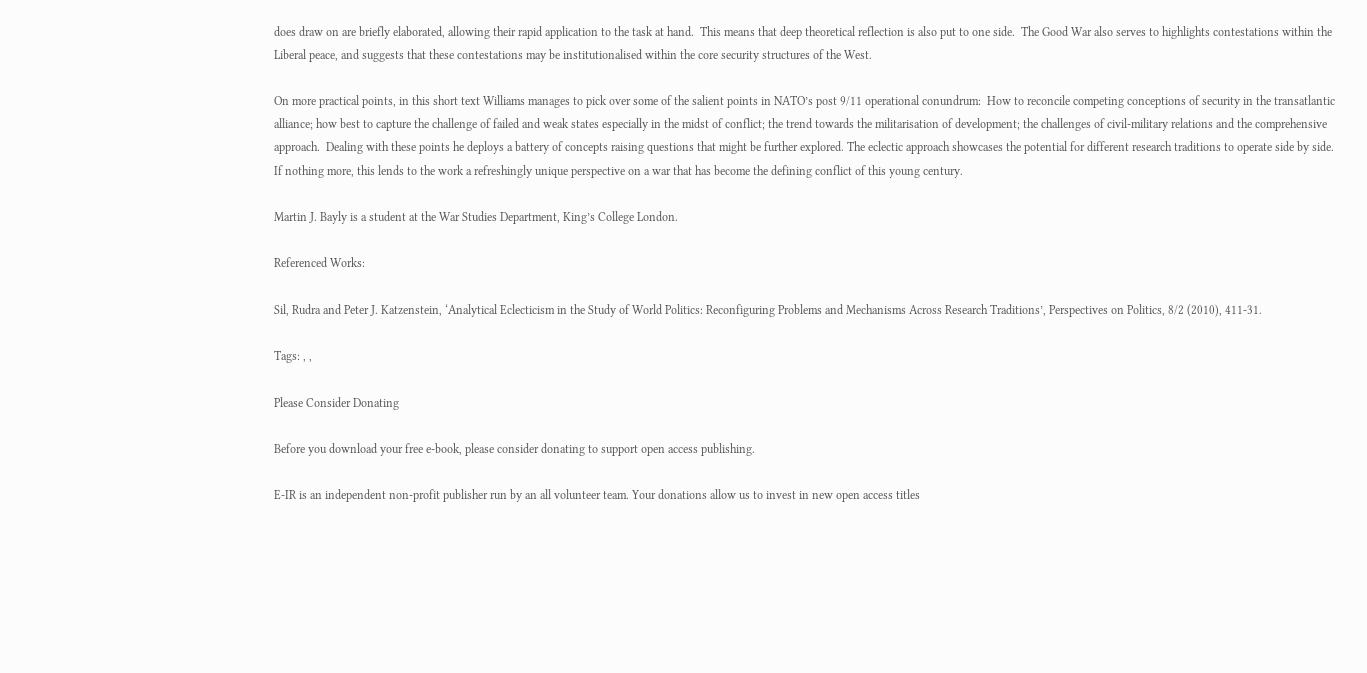does draw on are briefly elaborated, allowing their rapid application to the task at hand.  This means that deep theoretical reflection is also put to one side.  The Good War also serves to highlights contestations within the Liberal peace, and suggests that these contestations may be institutionalised within the core security structures of the West.

On more practical points, in this short text Williams manages to pick over some of the salient points in NATO’s post 9/11 operational conundrum:  How to reconcile competing conceptions of security in the transatlantic alliance; how best to capture the challenge of failed and weak states especially in the midst of conflict; the trend towards the militarisation of development; the challenges of civil-military relations and the comprehensive approach.  Dealing with these points he deploys a battery of concepts raising questions that might be further explored. The eclectic approach showcases the potential for different research traditions to operate side by side.  If nothing more, this lends to the work a refreshingly unique perspective on a war that has become the defining conflict of this young century.

Martin J. Bayly is a student at the War Studies Department, King’s College London.

Referenced Works:

Sil, Rudra and Peter J. Katzenstein, ‘Analytical Eclecticism in the Study of World Politics: Reconfiguring Problems and Mechanisms Across Research Traditions’, Perspectives on Politics, 8/2 (2010), 411-31.

Tags: , ,

Please Consider Donating

Before you download your free e-book, please consider donating to support open access publishing.

E-IR is an independent non-profit publisher run by an all volunteer team. Your donations allow us to invest in new open access titles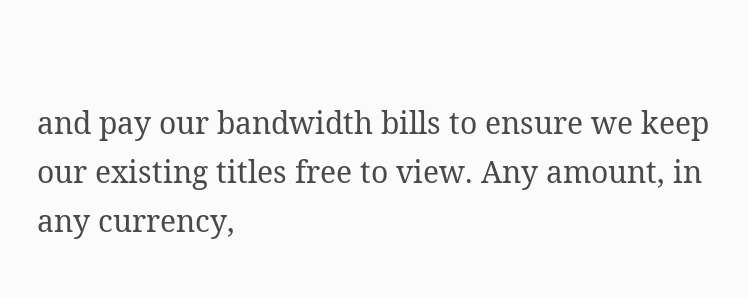and pay our bandwidth bills to ensure we keep our existing titles free to view. Any amount, in any currency,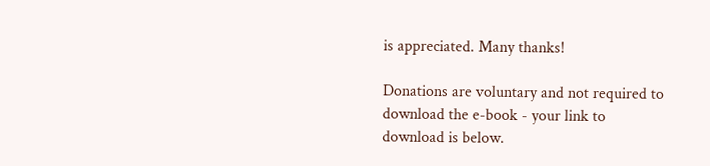is appreciated. Many thanks!

Donations are voluntary and not required to download the e-book - your link to download is below.